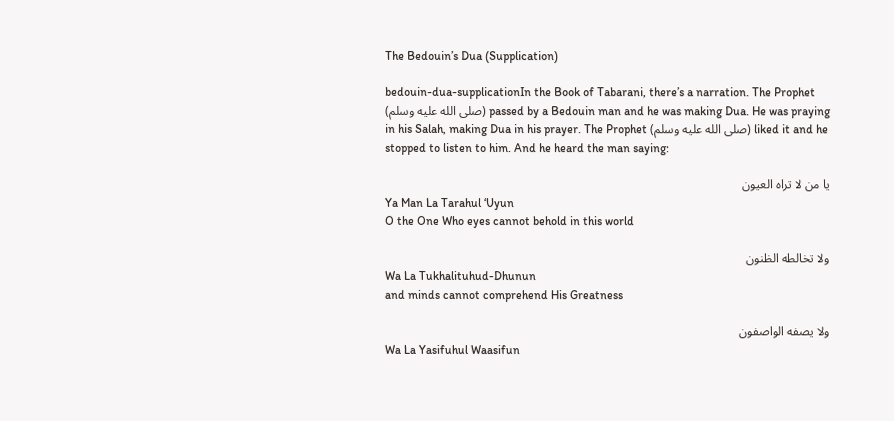The Bedouin’s Dua (Supplication)

bedouin-dua-supplicationIn the Book of Tabarani, there’s a narration. The Prophet (صلى الله عليه وسلم) passed by a Bedouin man and he was making Dua. He was praying in his Salah, making Dua in his prayer. The Prophet (صلى الله عليه وسلم) liked it and he stopped to listen to him. And he heard the man saying:

يا من لا تراه العيون
Ya Man La Tarahul ‘Uyun
O the One Who eyes cannot behold in this world

ولا تخالطه الظنون
Wa La Tukhalituhud-Dhunun
and minds cannot comprehend His Greatness

ولا يصفه الواصفون
Wa La Yasifuhul Waasifun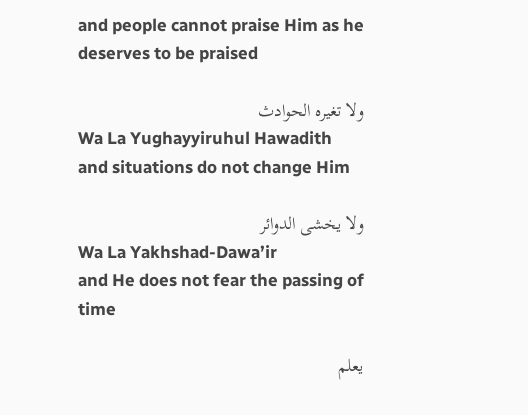and people cannot praise Him as he deserves to be praised

ولا تغيره الحوادث
Wa La Yughayyiruhul Hawadith
and situations do not change Him

ولا يخشى الدوائر
Wa La Yakhshad-Dawa’ir
and He does not fear the passing of time

يعلم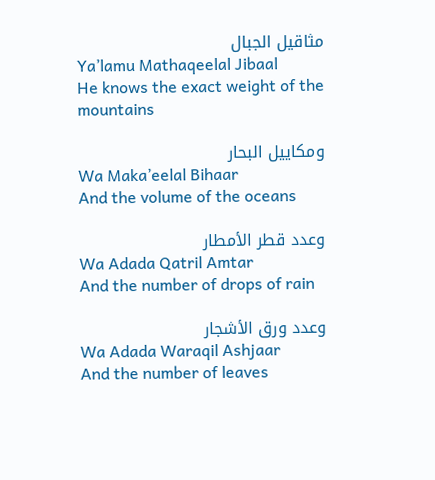مثاقيل الجبال
Ya’lamu Mathaqeelal Jibaal
He knows the exact weight of the mountains

ومكاييل البحار
Wa Maka’eelal Bihaar
And the volume of the oceans

وعدد قطر الأمطار
Wa Adada Qatril Amtar
And the number of drops of rain

وعدد ورق الأشجار
Wa Adada Waraqil Ashjaar
And the number of leaves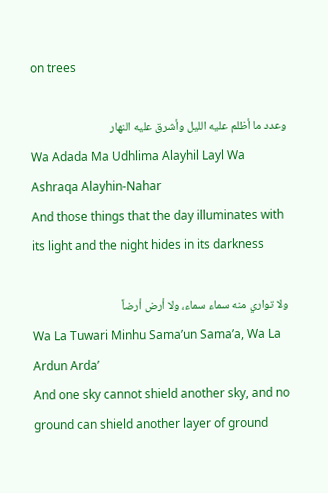on trees

وعدد ما أظلم عليه الليل وأشرق عليه النهار
Wa Adada Ma Udhlima Alayhil Layl Wa Ashraqa Alayhin-Nahar
And those things that the day illuminates with its light and the night hides in its darkness

ولا تواري منه سماء سماء، ولا أرض أرضاً
Wa La Tuwari Minhu Sama’un Sama’a, Wa La Ardun Arda’
And one sky cannot shield another sky, and no ground can shield another layer of ground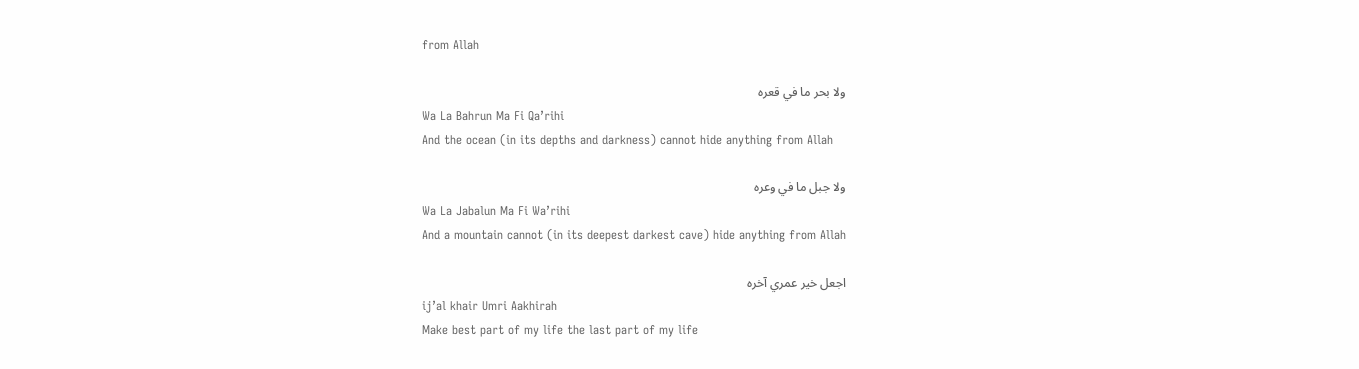from Allah

ولا بحر ما في قعره
Wa La Bahrun Ma Fi Qa’rihi
And the ocean (in its depths and darkness) cannot hide anything from Allah

ولا جبل ما في وعره
Wa La Jabalun Ma Fi Wa’rihi
And a mountain cannot (in its deepest darkest cave) hide anything from Allah

اجعل خير عمري آخره
ij’al khair Umri Aakhirah
Make best part of my life the last part of my life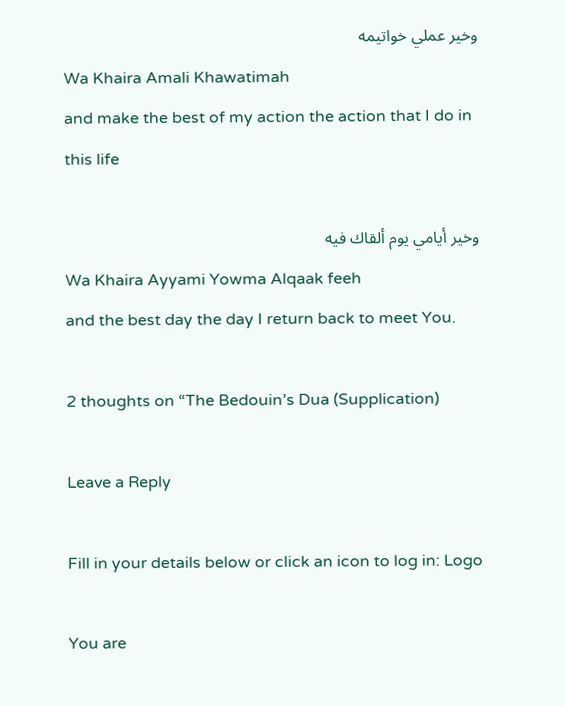وخير عملي خواتيمه
Wa Khaira Amali Khawatimah
and make the best of my action the action that I do in this life

وخير أيامي يوم ألقاك فيه
Wa Khaira Ayyami Yowma Alqaak feeh
and the best day the day I return back to meet You.

2 thoughts on “The Bedouin’s Dua (Supplication)

Leave a Reply

Fill in your details below or click an icon to log in: Logo

You are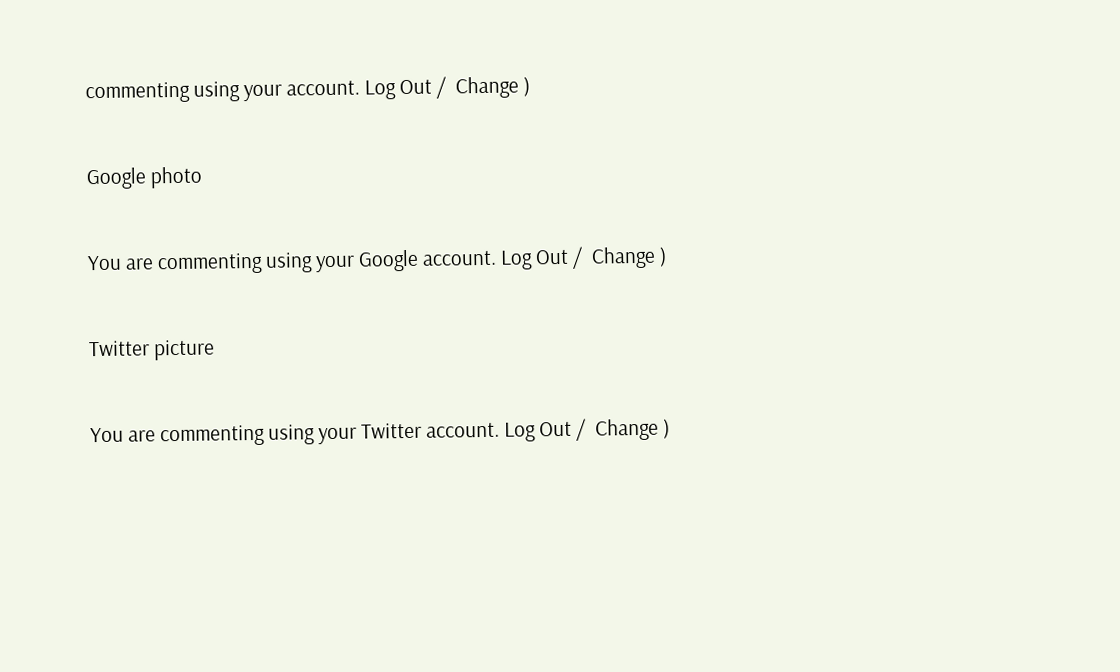commenting using your account. Log Out /  Change )

Google photo

You are commenting using your Google account. Log Out /  Change )

Twitter picture

You are commenting using your Twitter account. Log Out /  Change )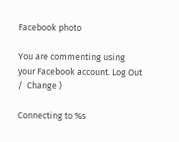Facebook photo

You are commenting using your Facebook account. Log Out /  Change )

Connecting to %s